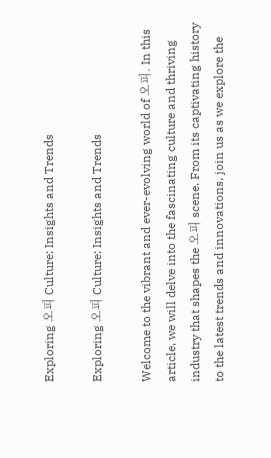Exploring 오피 Culture: Insights and Trends

Exploring 오피 Culture: Insights and Trends

Welcome to the vibrant and ever-evolving world of 오피. In this article, we will delve into the fascinating culture and thriving industry that shapes the 오피 scene. From its captivating history to the latest trends and innovations, join us as we explore the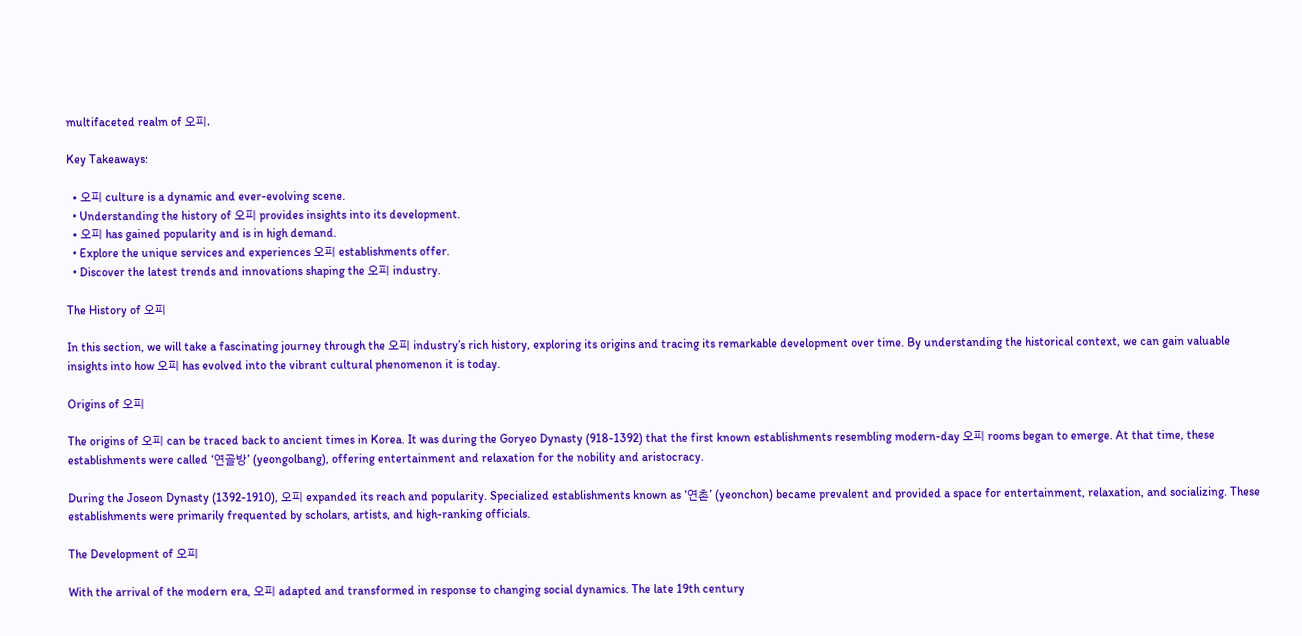multifaceted realm of 오피.

Key Takeaways:

  • 오피 culture is a dynamic and ever-evolving scene.
  • Understanding the history of 오피 provides insights into its development.
  • 오피 has gained popularity and is in high demand.
  • Explore the unique services and experiences 오피 establishments offer.
  • Discover the latest trends and innovations shaping the 오피 industry.

The History of 오피

In this section, we will take a fascinating journey through the 오피 industry’s rich history, exploring its origins and tracing its remarkable development over time. By understanding the historical context, we can gain valuable insights into how 오피 has evolved into the vibrant cultural phenomenon it is today.

Origins of 오피

The origins of 오피 can be traced back to ancient times in Korea. It was during the Goryeo Dynasty (918-1392) that the first known establishments resembling modern-day 오피 rooms began to emerge. At that time, these establishments were called ‘연골방’ (yeongolbang), offering entertainment and relaxation for the nobility and aristocracy.

During the Joseon Dynasty (1392-1910), 오피 expanded its reach and popularity. Specialized establishments known as ‘연촌’ (yeonchon) became prevalent and provided a space for entertainment, relaxation, and socializing. These establishments were primarily frequented by scholars, artists, and high-ranking officials.

The Development of 오피

With the arrival of the modern era, 오피 adapted and transformed in response to changing social dynamics. The late 19th century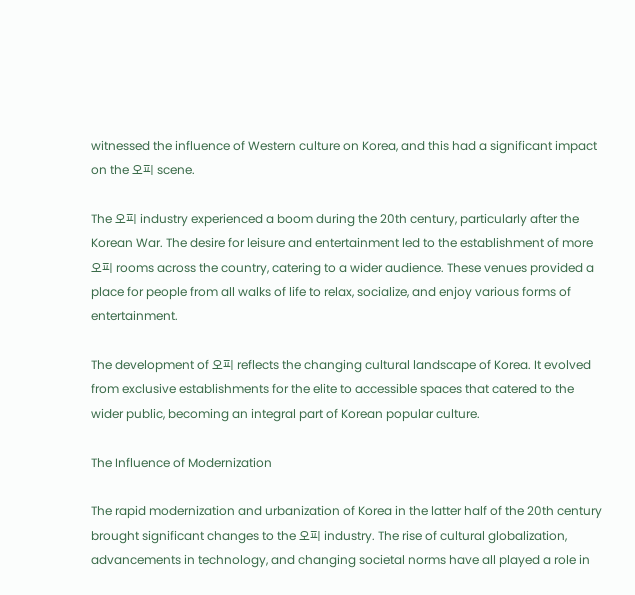witnessed the influence of Western culture on Korea, and this had a significant impact on the 오피 scene.

The 오피 industry experienced a boom during the 20th century, particularly after the Korean War. The desire for leisure and entertainment led to the establishment of more 오피 rooms across the country, catering to a wider audience. These venues provided a place for people from all walks of life to relax, socialize, and enjoy various forms of entertainment.

The development of 오피 reflects the changing cultural landscape of Korea. It evolved from exclusive establishments for the elite to accessible spaces that catered to the wider public, becoming an integral part of Korean popular culture.

The Influence of Modernization

The rapid modernization and urbanization of Korea in the latter half of the 20th century brought significant changes to the 오피 industry. The rise of cultural globalization, advancements in technology, and changing societal norms have all played a role in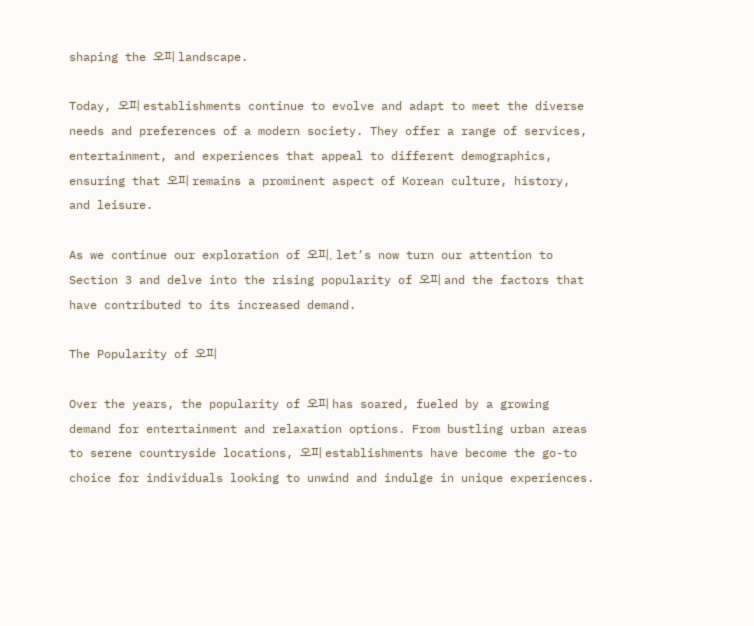shaping the 오피 landscape.

Today, 오피 establishments continue to evolve and adapt to meet the diverse needs and preferences of a modern society. They offer a range of services, entertainment, and experiences that appeal to different demographics, ensuring that 오피 remains a prominent aspect of Korean culture, history, and leisure.

As we continue our exploration of 오피, let’s now turn our attention to Section 3 and delve into the rising popularity of 오피 and the factors that have contributed to its increased demand.

The Popularity of 오피

Over the years, the popularity of 오피 has soared, fueled by a growing demand for entertainment and relaxation options. From bustling urban areas to serene countryside locations, 오피 establishments have become the go-to choice for individuals looking to unwind and indulge in unique experiences.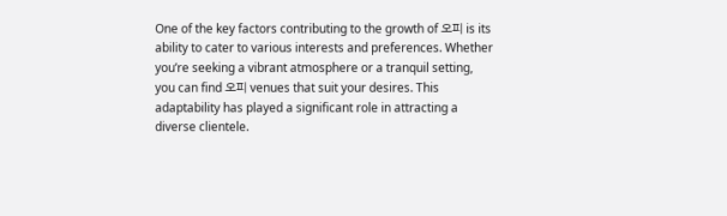One of the key factors contributing to the growth of 오피 is its ability to cater to various interests and preferences. Whether you’re seeking a vibrant atmosphere or a tranquil setting, you can find 오피 venues that suit your desires. This adaptability has played a significant role in attracting a diverse clientele.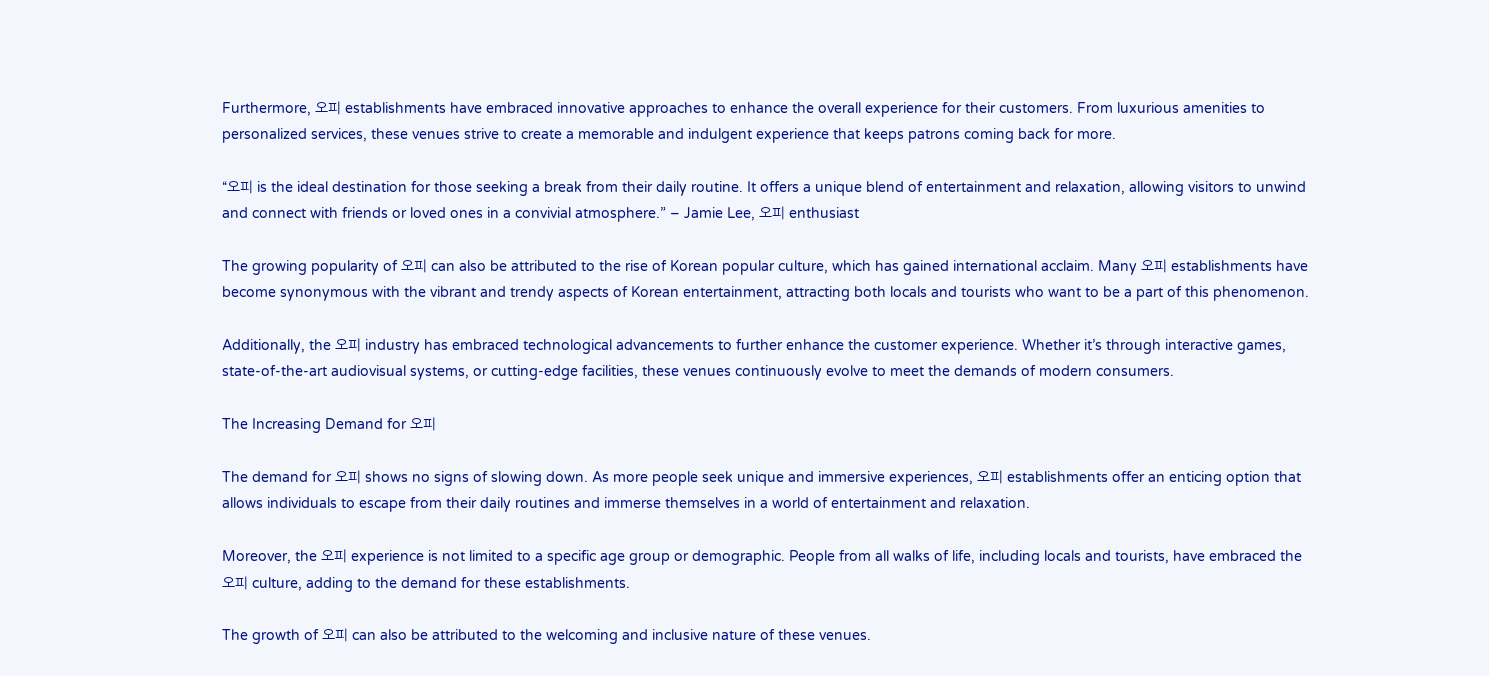Furthermore, 오피 establishments have embraced innovative approaches to enhance the overall experience for their customers. From luxurious amenities to personalized services, these venues strive to create a memorable and indulgent experience that keeps patrons coming back for more.

“오피 is the ideal destination for those seeking a break from their daily routine. It offers a unique blend of entertainment and relaxation, allowing visitors to unwind and connect with friends or loved ones in a convivial atmosphere.” – Jamie Lee, 오피 enthusiast

The growing popularity of 오피 can also be attributed to the rise of Korean popular culture, which has gained international acclaim. Many 오피 establishments have become synonymous with the vibrant and trendy aspects of Korean entertainment, attracting both locals and tourists who want to be a part of this phenomenon.

Additionally, the 오피 industry has embraced technological advancements to further enhance the customer experience. Whether it’s through interactive games, state-of-the-art audiovisual systems, or cutting-edge facilities, these venues continuously evolve to meet the demands of modern consumers.

The Increasing Demand for 오피

The demand for 오피 shows no signs of slowing down. As more people seek unique and immersive experiences, 오피 establishments offer an enticing option that allows individuals to escape from their daily routines and immerse themselves in a world of entertainment and relaxation.

Moreover, the 오피 experience is not limited to a specific age group or demographic. People from all walks of life, including locals and tourists, have embraced the 오피 culture, adding to the demand for these establishments.

The growth of 오피 can also be attributed to the welcoming and inclusive nature of these venues.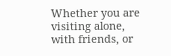Whether you are visiting alone, with friends, or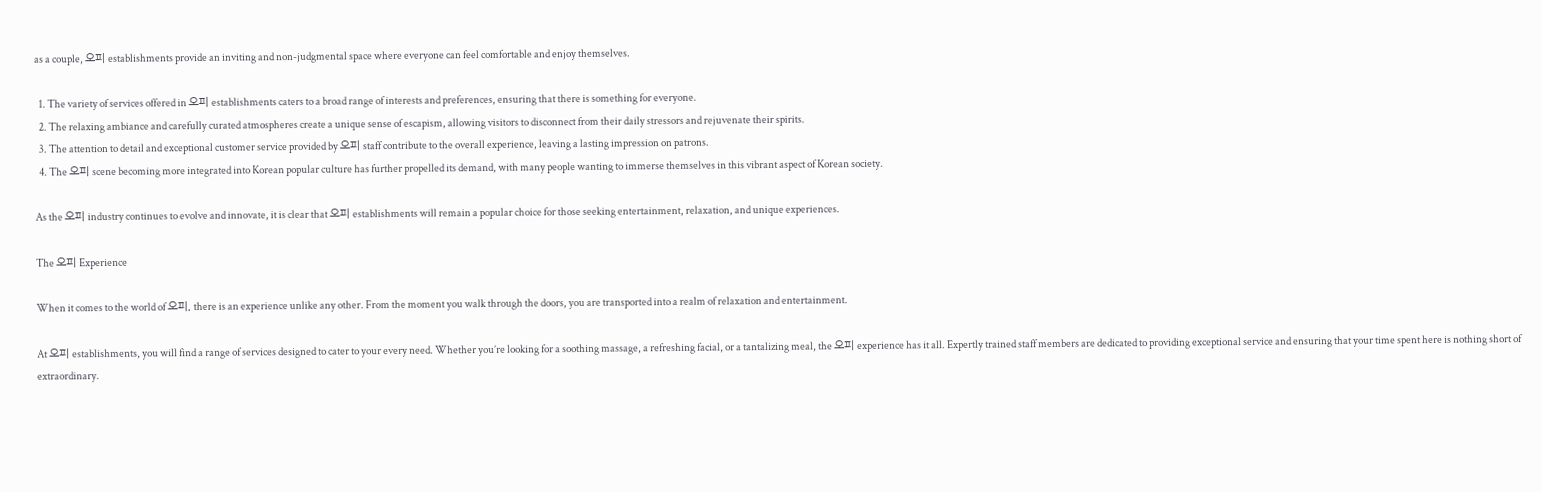as a couple, 오피 establishments provide an inviting and non-judgmental space where everyone can feel comfortable and enjoy themselves.

  1. The variety of services offered in 오피 establishments caters to a broad range of interests and preferences, ensuring that there is something for everyone.
  2. The relaxing ambiance and carefully curated atmospheres create a unique sense of escapism, allowing visitors to disconnect from their daily stressors and rejuvenate their spirits.
  3. The attention to detail and exceptional customer service provided by 오피 staff contribute to the overall experience, leaving a lasting impression on patrons.
  4. The 오피 scene becoming more integrated into Korean popular culture has further propelled its demand, with many people wanting to immerse themselves in this vibrant aspect of Korean society.

As the 오피 industry continues to evolve and innovate, it is clear that 오피 establishments will remain a popular choice for those seeking entertainment, relaxation, and unique experiences.

The 오피 Experience

When it comes to the world of 오피, there is an experience unlike any other. From the moment you walk through the doors, you are transported into a realm of relaxation and entertainment.

At 오피 establishments, you will find a range of services designed to cater to your every need. Whether you’re looking for a soothing massage, a refreshing facial, or a tantalizing meal, the 오피 experience has it all. Expertly trained staff members are dedicated to providing exceptional service and ensuring that your time spent here is nothing short of extraordinary.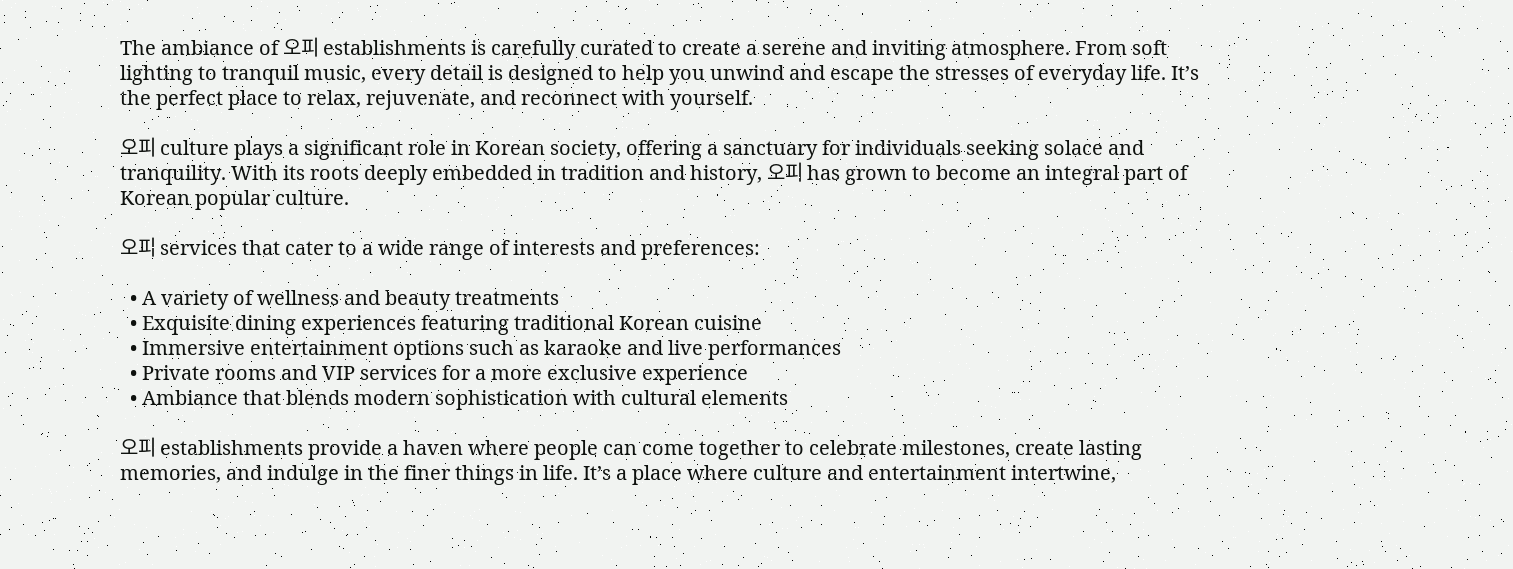The ambiance of 오피 establishments is carefully curated to create a serene and inviting atmosphere. From soft lighting to tranquil music, every detail is designed to help you unwind and escape the stresses of everyday life. It’s the perfect place to relax, rejuvenate, and reconnect with yourself.

오피 culture plays a significant role in Korean society, offering a sanctuary for individuals seeking solace and tranquility. With its roots deeply embedded in tradition and history, 오피 has grown to become an integral part of Korean popular culture.

오피 services that cater to a wide range of interests and preferences:

  • A variety of wellness and beauty treatments
  • Exquisite dining experiences featuring traditional Korean cuisine
  • Immersive entertainment options such as karaoke and live performances
  • Private rooms and VIP services for a more exclusive experience
  • Ambiance that blends modern sophistication with cultural elements

오피 establishments provide a haven where people can come together to celebrate milestones, create lasting memories, and indulge in the finer things in life. It’s a place where culture and entertainment intertwine,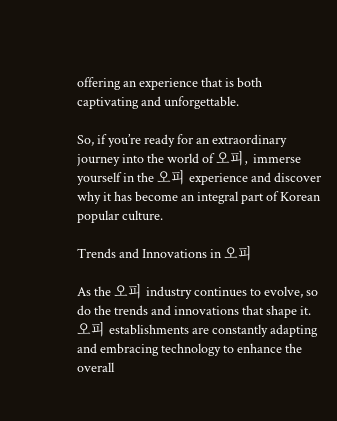offering an experience that is both captivating and unforgettable.

So, if you’re ready for an extraordinary journey into the world of 오피, immerse yourself in the 오피 experience and discover why it has become an integral part of Korean popular culture.

Trends and Innovations in 오피

As the 오피 industry continues to evolve, so do the trends and innovations that shape it. 오피 establishments are constantly adapting and embracing technology to enhance the overall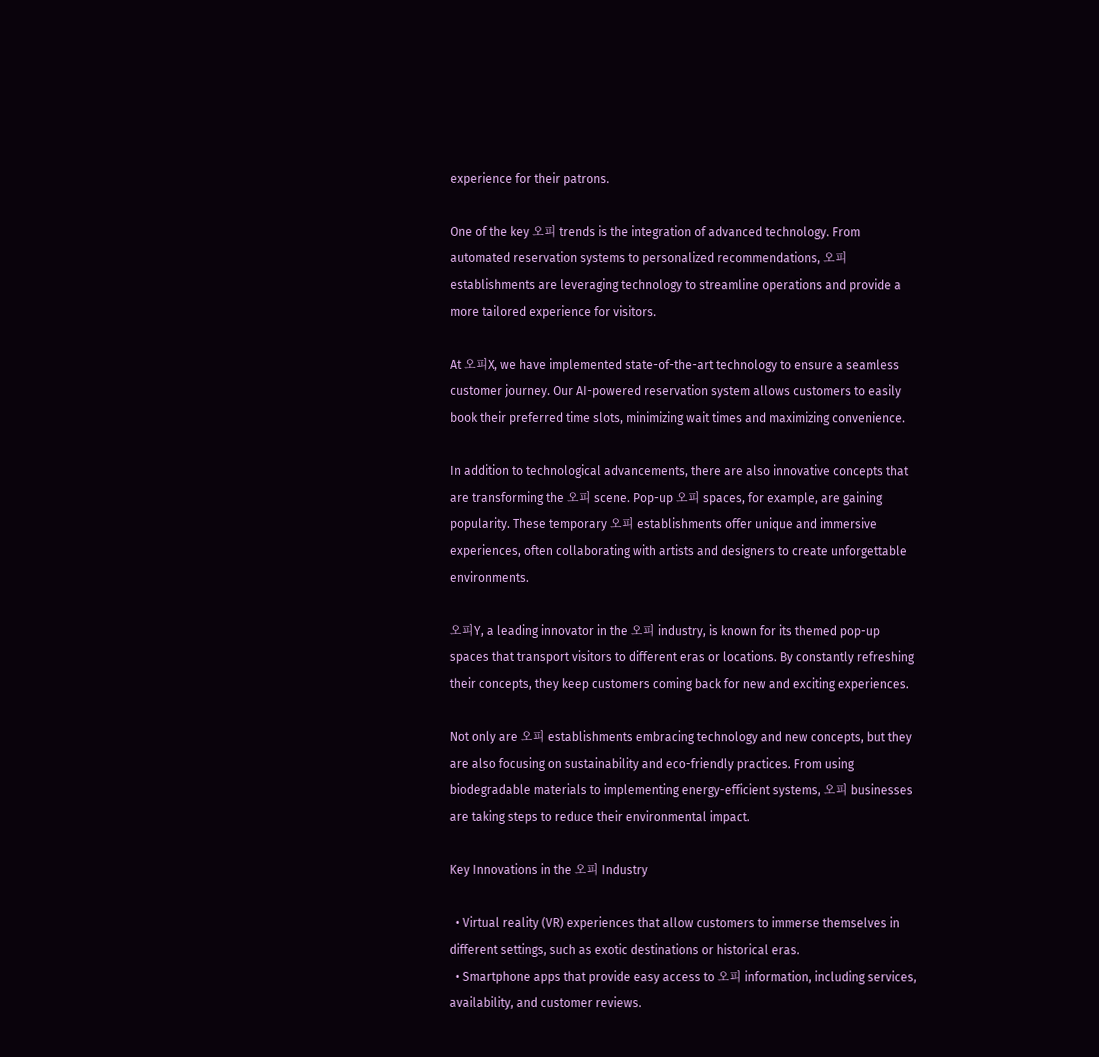experience for their patrons.

One of the key 오피 trends is the integration of advanced technology. From automated reservation systems to personalized recommendations, 오피 establishments are leveraging technology to streamline operations and provide a more tailored experience for visitors.

At 오피X, we have implemented state-of-the-art technology to ensure a seamless customer journey. Our AI-powered reservation system allows customers to easily book their preferred time slots, minimizing wait times and maximizing convenience.

In addition to technological advancements, there are also innovative concepts that are transforming the 오피 scene. Pop-up 오피 spaces, for example, are gaining popularity. These temporary 오피 establishments offer unique and immersive experiences, often collaborating with artists and designers to create unforgettable environments.

오피Y, a leading innovator in the 오피 industry, is known for its themed pop-up spaces that transport visitors to different eras or locations. By constantly refreshing their concepts, they keep customers coming back for new and exciting experiences.

Not only are 오피 establishments embracing technology and new concepts, but they are also focusing on sustainability and eco-friendly practices. From using biodegradable materials to implementing energy-efficient systems, 오피 businesses are taking steps to reduce their environmental impact.

Key Innovations in the 오피 Industry

  • Virtual reality (VR) experiences that allow customers to immerse themselves in different settings, such as exotic destinations or historical eras.
  • Smartphone apps that provide easy access to 오피 information, including services, availability, and customer reviews.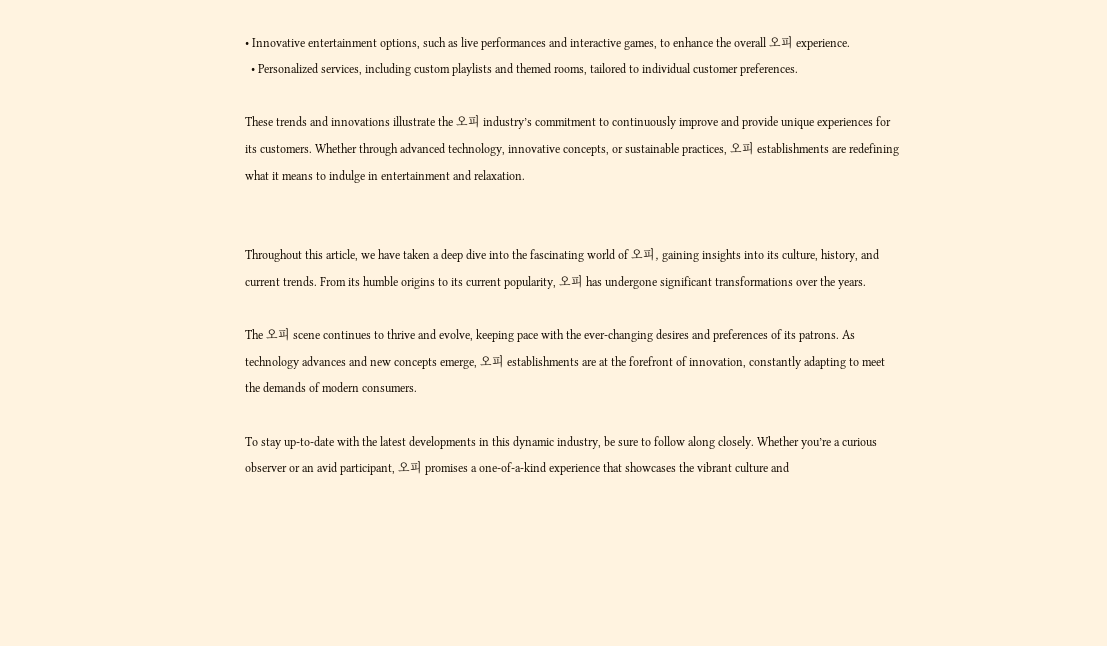• Innovative entertainment options, such as live performances and interactive games, to enhance the overall 오피 experience.
  • Personalized services, including custom playlists and themed rooms, tailored to individual customer preferences.

These trends and innovations illustrate the 오피 industry’s commitment to continuously improve and provide unique experiences for its customers. Whether through advanced technology, innovative concepts, or sustainable practices, 오피 establishments are redefining what it means to indulge in entertainment and relaxation.


Throughout this article, we have taken a deep dive into the fascinating world of 오피, gaining insights into its culture, history, and current trends. From its humble origins to its current popularity, 오피 has undergone significant transformations over the years.

The 오피 scene continues to thrive and evolve, keeping pace with the ever-changing desires and preferences of its patrons. As technology advances and new concepts emerge, 오피 establishments are at the forefront of innovation, constantly adapting to meet the demands of modern consumers.

To stay up-to-date with the latest developments in this dynamic industry, be sure to follow along closely. Whether you’re a curious observer or an avid participant, 오피 promises a one-of-a-kind experience that showcases the vibrant culture and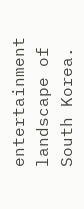entertainment landscape of South Korea.